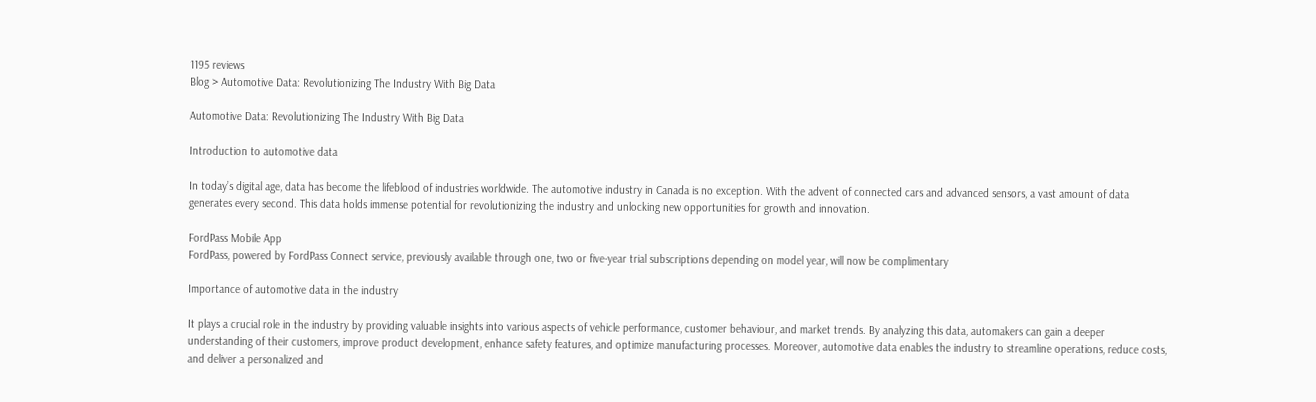1195 reviews
Blog > Automotive Data: Revolutionizing The Industry With Big Data

Automotive Data: Revolutionizing The Industry With Big Data

Introduction to automotive data

In today’s digital age, data has become the lifeblood of industries worldwide. The automotive industry in Canada is no exception. With the advent of connected cars and advanced sensors, a vast amount of data generates every second. This data holds immense potential for revolutionizing the industry and unlocking new opportunities for growth and innovation.

FordPass Mobile App
FordPass, powered by FordPass Connect service, previously available through one, two or five-year trial subscriptions depending on model year, will now be complimentary

Importance of automotive data in the industry

It plays a crucial role in the industry by providing valuable insights into various aspects of vehicle performance, customer behaviour, and market trends. By analyzing this data, automakers can gain a deeper understanding of their customers, improve product development, enhance safety features, and optimize manufacturing processes. Moreover, automotive data enables the industry to streamline operations, reduce costs, and deliver a personalized and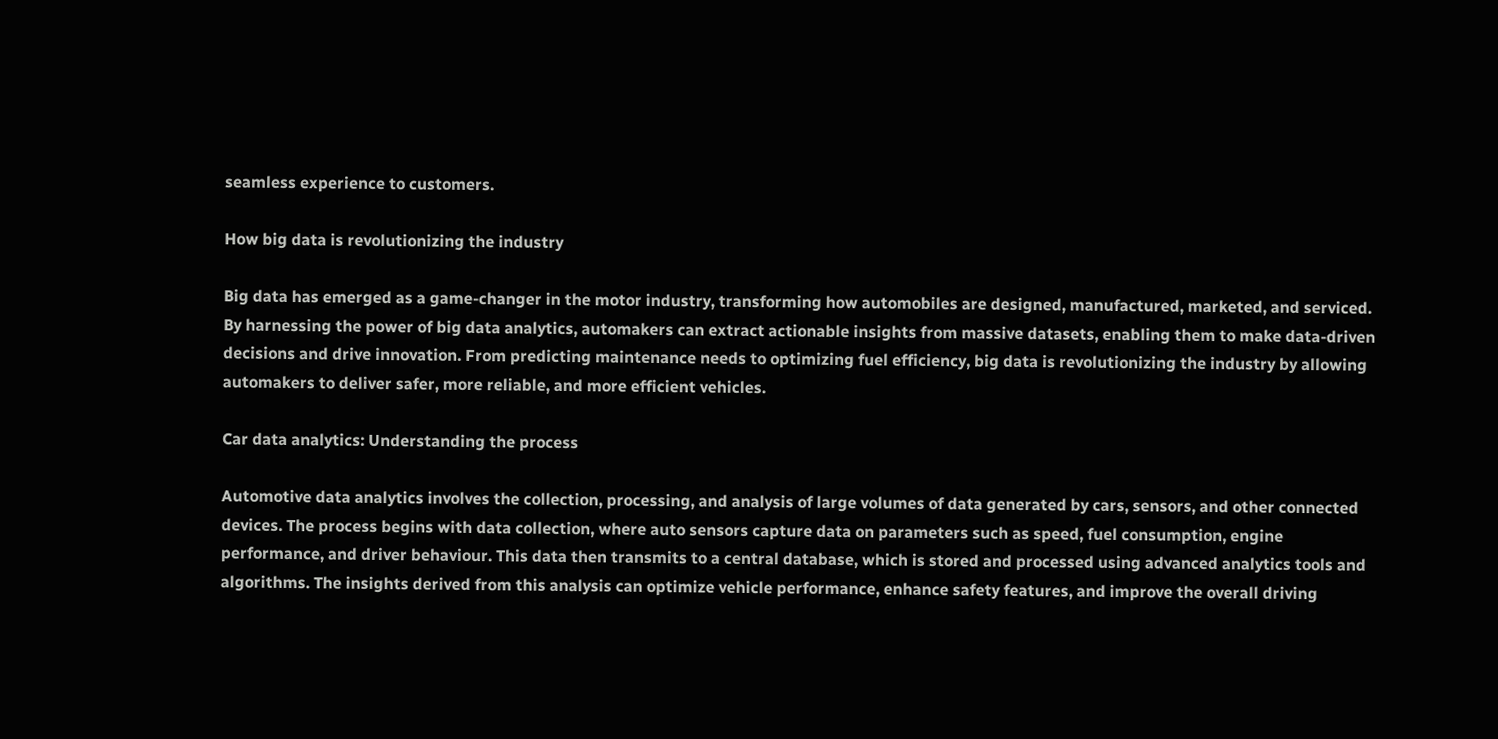seamless experience to customers.

How big data is revolutionizing the industry

Big data has emerged as a game-changer in the motor industry, transforming how automobiles are designed, manufactured, marketed, and serviced. By harnessing the power of big data analytics, automakers can extract actionable insights from massive datasets, enabling them to make data-driven decisions and drive innovation. From predicting maintenance needs to optimizing fuel efficiency, big data is revolutionizing the industry by allowing automakers to deliver safer, more reliable, and more efficient vehicles.

Car data analytics: Understanding the process

Automotive data analytics involves the collection, processing, and analysis of large volumes of data generated by cars, sensors, and other connected devices. The process begins with data collection, where auto sensors capture data on parameters such as speed, fuel consumption, engine performance, and driver behaviour. This data then transmits to a central database, which is stored and processed using advanced analytics tools and algorithms. The insights derived from this analysis can optimize vehicle performance, enhance safety features, and improve the overall driving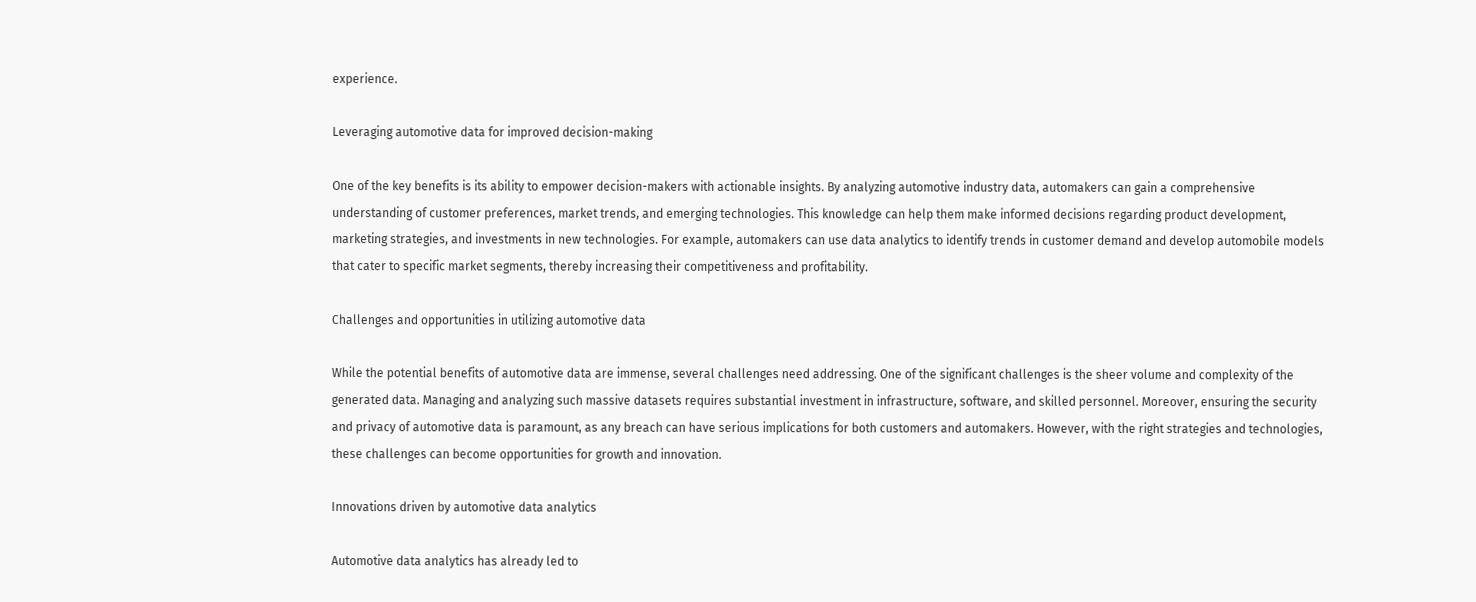experience.

Leveraging automotive data for improved decision-making

One of the key benefits is its ability to empower decision-makers with actionable insights. By analyzing automotive industry data, automakers can gain a comprehensive understanding of customer preferences, market trends, and emerging technologies. This knowledge can help them make informed decisions regarding product development, marketing strategies, and investments in new technologies. For example, automakers can use data analytics to identify trends in customer demand and develop automobile models that cater to specific market segments, thereby increasing their competitiveness and profitability.

Challenges and opportunities in utilizing automotive data

While the potential benefits of automotive data are immense, several challenges need addressing. One of the significant challenges is the sheer volume and complexity of the generated data. Managing and analyzing such massive datasets requires substantial investment in infrastructure, software, and skilled personnel. Moreover, ensuring the security and privacy of automotive data is paramount, as any breach can have serious implications for both customers and automakers. However, with the right strategies and technologies, these challenges can become opportunities for growth and innovation.

Innovations driven by automotive data analytics

Automotive data analytics has already led to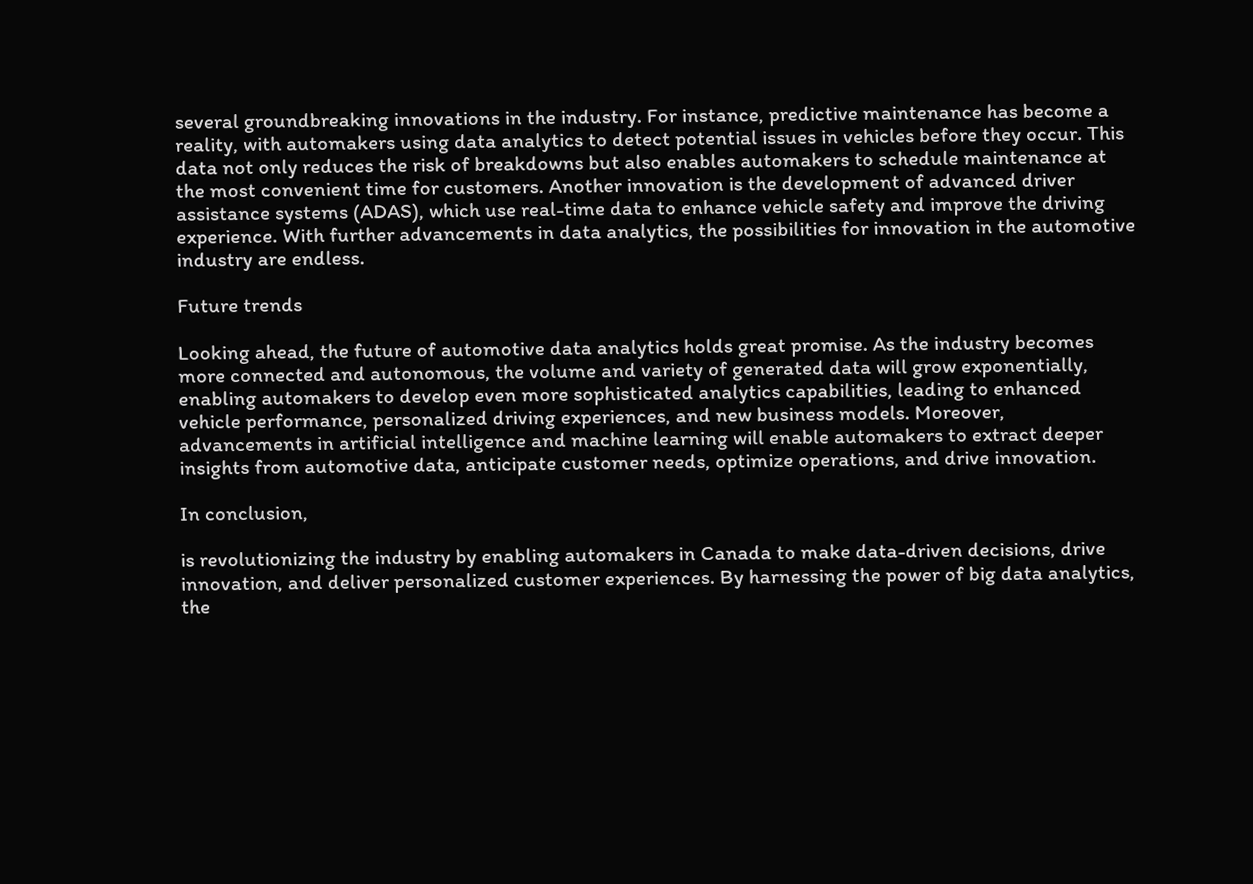several groundbreaking innovations in the industry. For instance, predictive maintenance has become a reality, with automakers using data analytics to detect potential issues in vehicles before they occur. This data not only reduces the risk of breakdowns but also enables automakers to schedule maintenance at the most convenient time for customers. Another innovation is the development of advanced driver assistance systems (ADAS), which use real-time data to enhance vehicle safety and improve the driving experience. With further advancements in data analytics, the possibilities for innovation in the automotive industry are endless.

Future trends

Looking ahead, the future of automotive data analytics holds great promise. As the industry becomes more connected and autonomous, the volume and variety of generated data will grow exponentially, enabling automakers to develop even more sophisticated analytics capabilities, leading to enhanced vehicle performance, personalized driving experiences, and new business models. Moreover, advancements in artificial intelligence and machine learning will enable automakers to extract deeper insights from automotive data, anticipate customer needs, optimize operations, and drive innovation.

In conclusion,

is revolutionizing the industry by enabling automakers in Canada to make data-driven decisions, drive innovation, and deliver personalized customer experiences. By harnessing the power of big data analytics, the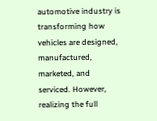automotive industry is transforming how vehicles are designed, manufactured, marketed, and serviced. However, realizing the full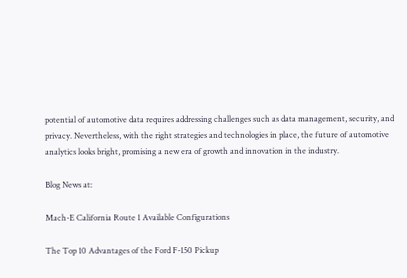potential of automotive data requires addressing challenges such as data management, security, and privacy. Nevertheless, with the right strategies and technologies in place, the future of automotive analytics looks bright, promising a new era of growth and innovation in the industry.

Blog News at:

Mach-E California Route 1 Available Configurations

The Top 10 Advantages of the Ford F-150 Pickup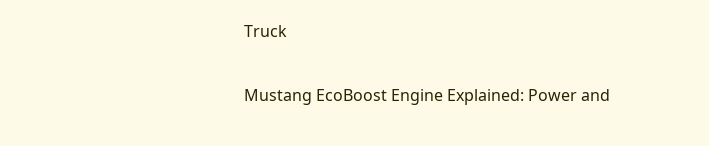Truck

Mustang EcoBoost Engine Explained: Power and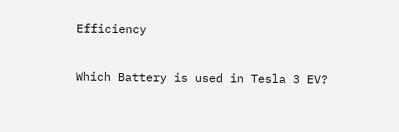Efficiency

Which Battery is used in Tesla 3 EV?